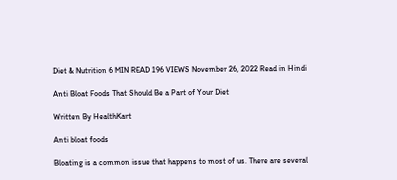Diet & Nutrition 6 MIN READ 196 VIEWS November 26, 2022 Read in Hindi

Anti Bloat Foods That Should Be a Part of Your Diet

Written By HealthKart

Anti bloat foods

Bloating is a common issue that happens to most of us. There are several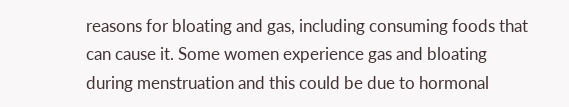reasons for bloating and gas, including consuming foods that can cause it. Some women experience gas and bloating during menstruation and this could be due to hormonal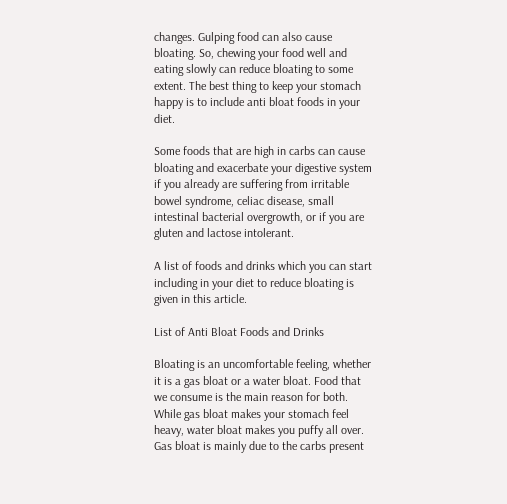changes. Gulping food can also cause bloating. So, chewing your food well and eating slowly can reduce bloating to some extent. The best thing to keep your stomach happy is to include anti bloat foods in your diet.

Some foods that are high in carbs can cause bloating and exacerbate your digestive system if you already are suffering from irritable bowel syndrome, celiac disease, small intestinal bacterial overgrowth, or if you are gluten and lactose intolerant.

A list of foods and drinks which you can start including in your diet to reduce bloating is given in this article.

List of Anti Bloat Foods and Drinks

Bloating is an uncomfortable feeling, whether it is a gas bloat or a water bloat. Food that we consume is the main reason for both. While gas bloat makes your stomach feel heavy, water bloat makes you puffy all over. Gas bloat is mainly due to the carbs present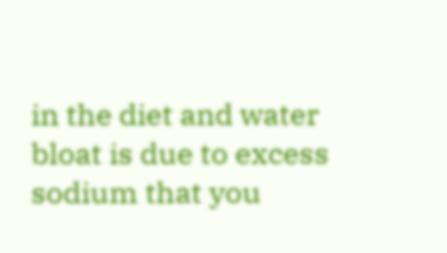in the diet and water bloat is due to excess sodium that you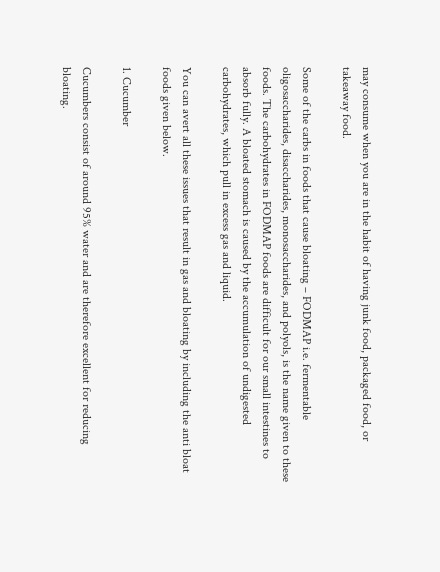may consume when you are in the habit of having junk food, packaged food, or takeaway food.

Some of the carbs in foods that cause bloating – FODMAP i.e. fermentable oligosaccharides, disaccharides, monosaccharides, and polyols, is the name given to these foods. The carbohydrates in FODMAP foods are difficult for our small intestines to absorb fully. A bloated stomach is caused by the accumulation of undigested carbohydrates, which pull in excess gas and liquid.

You can avert all these issues that result in gas and bloating by including the anti bloat foods given below.

1. Cucumber

Cucumbers consist of around 95% water and are therefore excellent for reducing bloating.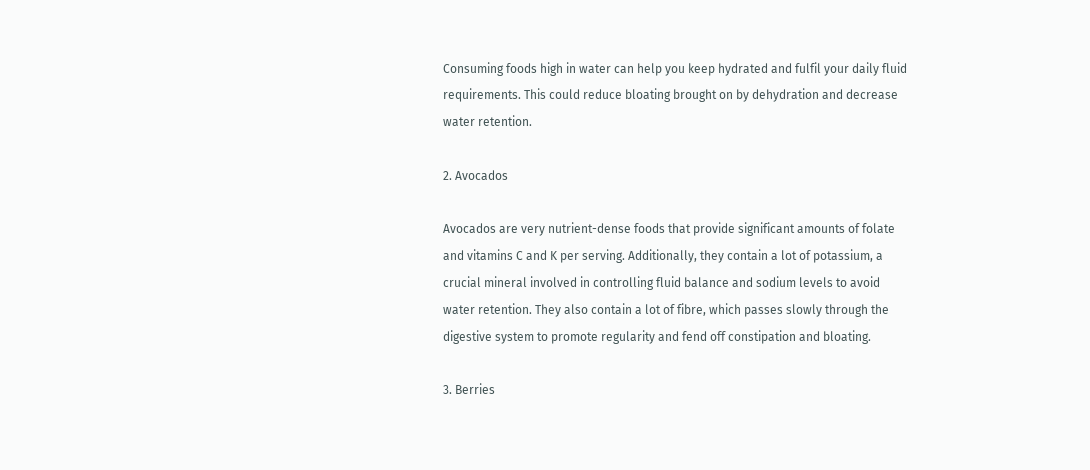Consuming foods high in water can help you keep hydrated and fulfil your daily fluid requirements. This could reduce bloating brought on by dehydration and decrease water retention.

2. Avocados

Avocados are very nutrient-dense foods that provide significant amounts of folate and vitamins C and K per serving. Additionally, they contain a lot of potassium, a crucial mineral involved in controlling fluid balance and sodium levels to avoid water retention. They also contain a lot of fibre, which passes slowly through the digestive system to promote regularity and fend off constipation and bloating.

3. Berries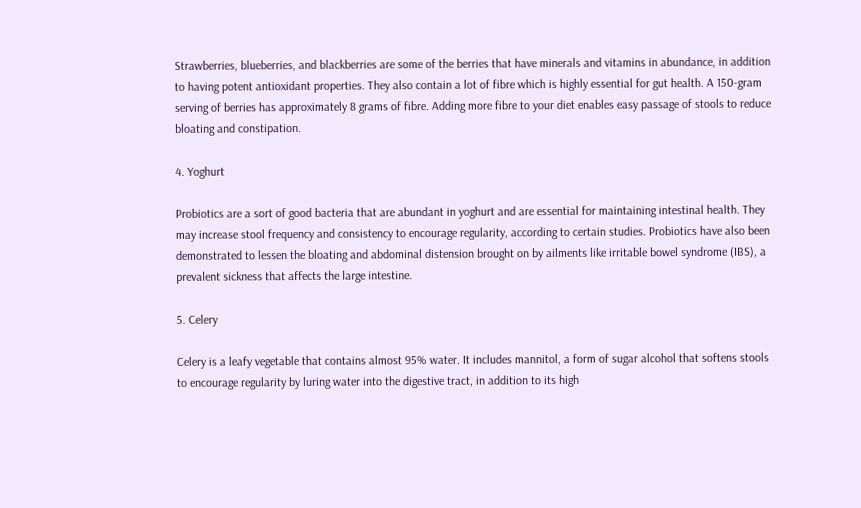Strawberries, blueberries, and blackberries are some of the berries that have minerals and vitamins in abundance, in addition to having potent antioxidant properties. They also contain a lot of fibre which is highly essential for gut health. A 150-gram serving of berries has approximately 8 grams of fibre. Adding more fibre to your diet enables easy passage of stools to reduce bloating and constipation.

4. Yoghurt

Probiotics are a sort of good bacteria that are abundant in yoghurt and are essential for maintaining intestinal health. They may increase stool frequency and consistency to encourage regularity, according to certain studies. Probiotics have also been demonstrated to lessen the bloating and abdominal distension brought on by ailments like irritable bowel syndrome (IBS), a prevalent sickness that affects the large intestine.

5. Celery

Celery is a leafy vegetable that contains almost 95% water. It includes mannitol, a form of sugar alcohol that softens stools to encourage regularity by luring water into the digestive tract, in addition to its high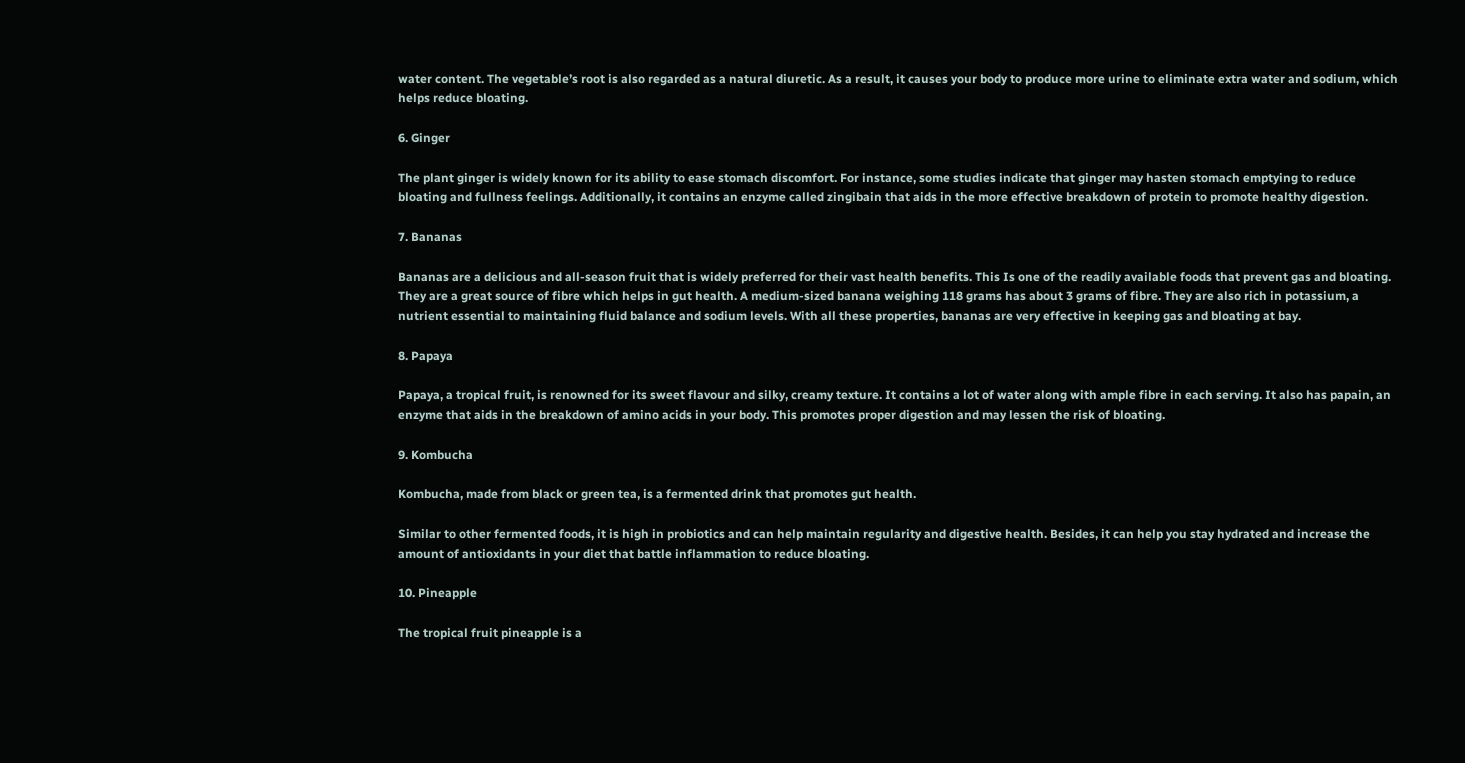water content. The vegetable’s root is also regarded as a natural diuretic. As a result, it causes your body to produce more urine to eliminate extra water and sodium, which helps reduce bloating.

6. Ginger

The plant ginger is widely known for its ability to ease stomach discomfort. For instance, some studies indicate that ginger may hasten stomach emptying to reduce bloating and fullness feelings. Additionally, it contains an enzyme called zingibain that aids in the more effective breakdown of protein to promote healthy digestion.

7. Bananas

Bananas are a delicious and all-season fruit that is widely preferred for their vast health benefits. This Is one of the readily available foods that prevent gas and bloating. They are a great source of fibre which helps in gut health. A medium-sized banana weighing 118 grams has about 3 grams of fibre. They are also rich in potassium, a nutrient essential to maintaining fluid balance and sodium levels. With all these properties, bananas are very effective in keeping gas and bloating at bay.

8. Papaya

Papaya, a tropical fruit, is renowned for its sweet flavour and silky, creamy texture. It contains a lot of water along with ample fibre in each serving. It also has papain, an enzyme that aids in the breakdown of amino acids in your body. This promotes proper digestion and may lessen the risk of bloating.

9. Kombucha

Kombucha, made from black or green tea, is a fermented drink that promotes gut health.

Similar to other fermented foods, it is high in probiotics and can help maintain regularity and digestive health. Besides, it can help you stay hydrated and increase the amount of antioxidants in your diet that battle inflammation to reduce bloating.

10. Pineapple

The tropical fruit pineapple is a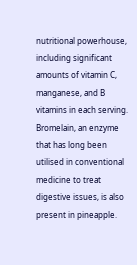nutritional powerhouse, including significant amounts of vitamin C, manganese, and B vitamins in each serving. Bromelain, an enzyme that has long been utilised in conventional medicine to treat digestive issues, is also present in pineapple.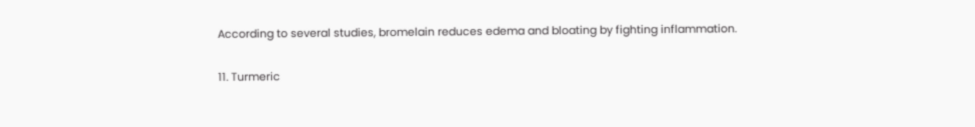According to several studies, bromelain reduces edema and bloating by fighting inflammation.

11. Turmeric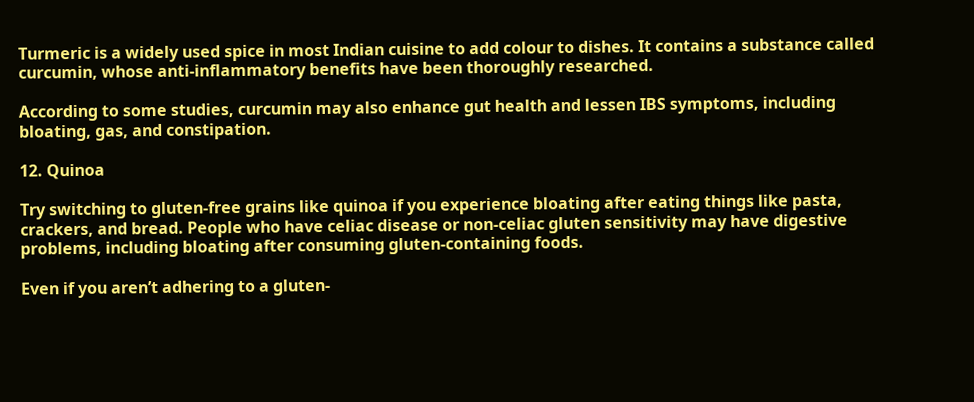Turmeric is a widely used spice in most Indian cuisine to add colour to dishes. It contains a substance called curcumin, whose anti-inflammatory benefits have been thoroughly researched.

According to some studies, curcumin may also enhance gut health and lessen IBS symptoms, including bloating, gas, and constipation.

12. Quinoa

Try switching to gluten-free grains like quinoa if you experience bloating after eating things like pasta, crackers, and bread. People who have celiac disease or non-celiac gluten sensitivity may have digestive problems, including bloating after consuming gluten-containing foods.

Even if you aren’t adhering to a gluten-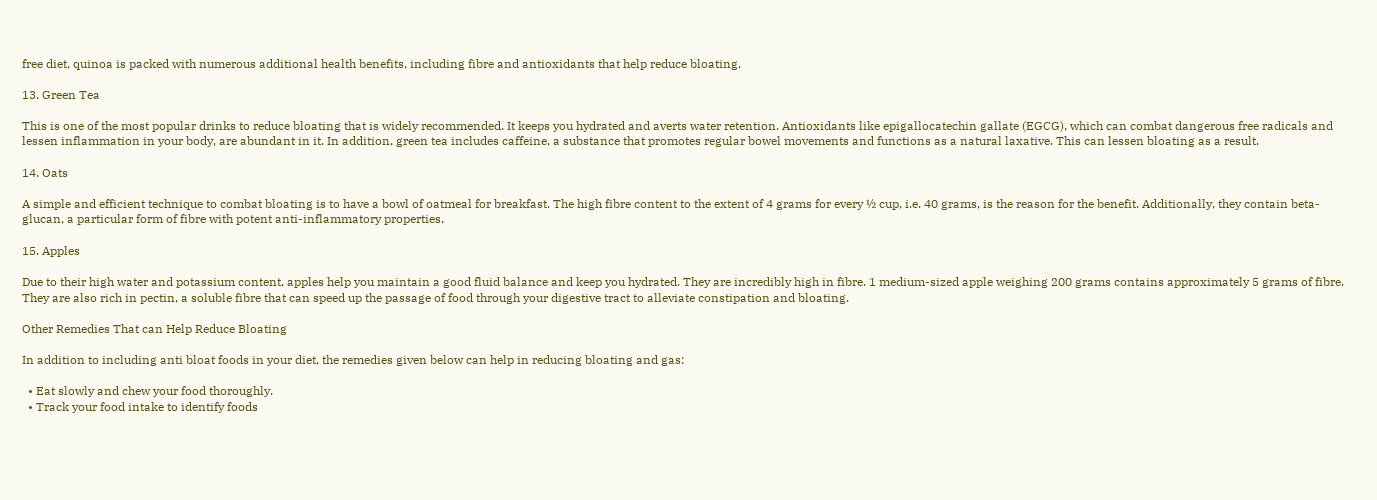free diet, quinoa is packed with numerous additional health benefits, including fibre and antioxidants that help reduce bloating.

13. Green Tea

This is one of the most popular drinks to reduce bloating that is widely recommended. It keeps you hydrated and averts water retention. Antioxidants like epigallocatechin gallate (EGCG), which can combat dangerous free radicals and lessen inflammation in your body, are abundant in it. In addition, green tea includes caffeine, a substance that promotes regular bowel movements and functions as a natural laxative. This can lessen bloating as a result.

14. Oats

A simple and efficient technique to combat bloating is to have a bowl of oatmeal for breakfast. The high fibre content to the extent of 4 grams for every ½ cup, i.e. 40 grams, is the reason for the benefit. Additionally, they contain beta-glucan, a particular form of fibre with potent anti-inflammatory properties.

15. Apples

Due to their high water and potassium content, apples help you maintain a good fluid balance and keep you hydrated. They are incredibly high in fibre. 1 medium-sized apple weighing 200 grams contains approximately 5 grams of fibre. They are also rich in pectin, a soluble fibre that can speed up the passage of food through your digestive tract to alleviate constipation and bloating.

Other Remedies That can Help Reduce Bloating

In addition to including anti bloat foods in your diet, the remedies given below can help in reducing bloating and gas:

  • Eat slowly and chew your food thoroughly.
  • Track your food intake to identify foods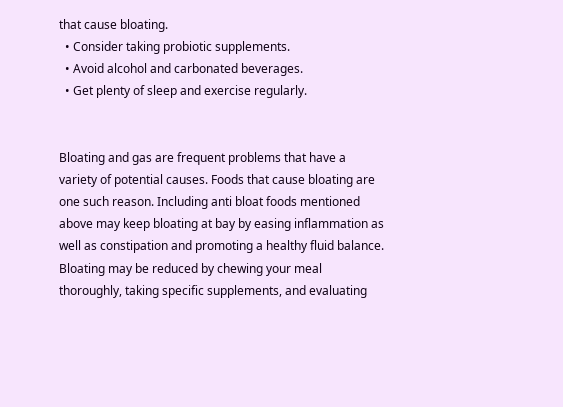that cause bloating.
  • Consider taking probiotic supplements.
  • Avoid alcohol and carbonated beverages.
  • Get plenty of sleep and exercise regularly.


Bloating and gas are frequent problems that have a variety of potential causes. Foods that cause bloating are one such reason. Including anti bloat foods mentioned above may keep bloating at bay by easing inflammation as well as constipation and promoting a healthy fluid balance. Bloating may be reduced by chewing your meal thoroughly, taking specific supplements, and evaluating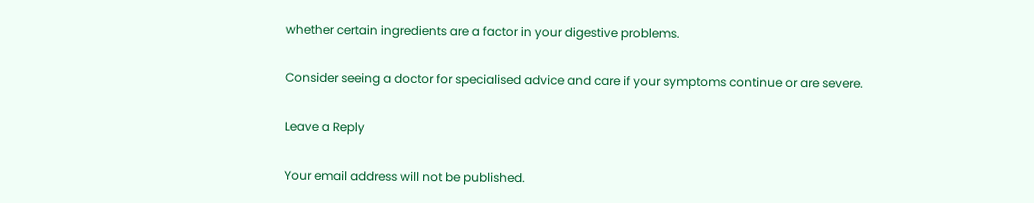whether certain ingredients are a factor in your digestive problems.

Consider seeing a doctor for specialised advice and care if your symptoms continue or are severe.

Leave a Reply

Your email address will not be published.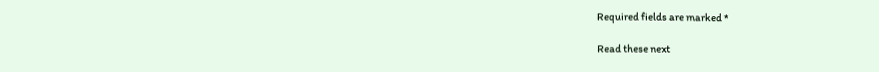Required fields are marked *

Read these next